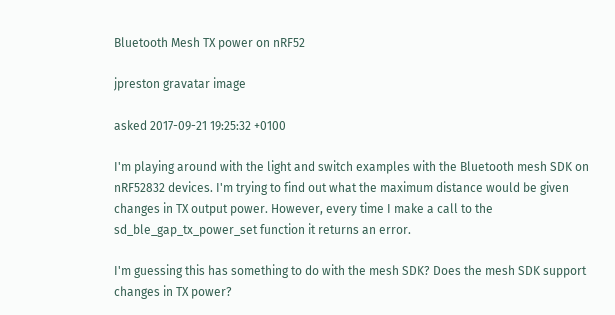Bluetooth Mesh TX power on nRF52

jpreston gravatar image

asked 2017-09-21 19:25:32 +0100

I'm playing around with the light and switch examples with the Bluetooth mesh SDK on nRF52832 devices. I'm trying to find out what the maximum distance would be given changes in TX output power. However, every time I make a call to the sd_ble_gap_tx_power_set function it returns an error.

I'm guessing this has something to do with the mesh SDK? Does the mesh SDK support changes in TX power?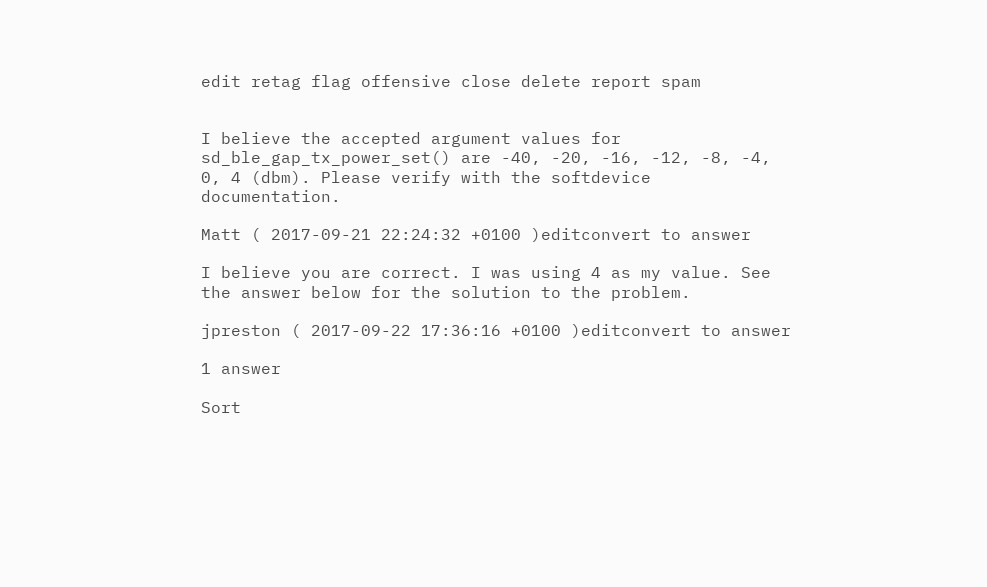edit retag flag offensive close delete report spam


I believe the accepted argument values for sd_ble_gap_tx_power_set() are -40, -20, -16, -12, -8, -4, 0, 4 (dbm). Please verify with the softdevice documentation.

Matt ( 2017-09-21 22:24:32 +0100 )editconvert to answer

I believe you are correct. I was using 4 as my value. See the answer below for the solution to the problem.

jpreston ( 2017-09-22 17:36:16 +0100 )editconvert to answer

1 answer

Sort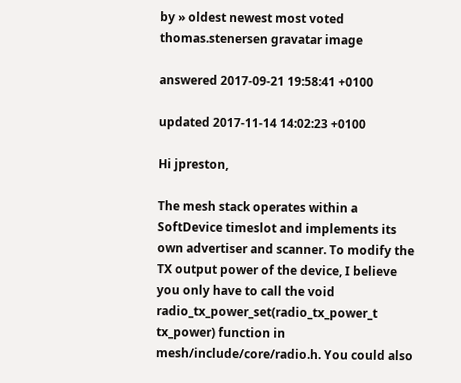by » oldest newest most voted
thomas.stenersen gravatar image

answered 2017-09-21 19:58:41 +0100

updated 2017-11-14 14:02:23 +0100

Hi jpreston,

The mesh stack operates within a SoftDevice timeslot and implements its own advertiser and scanner. To modify the TX output power of the device, I believe you only have to call the void radio_tx_power_set(radio_tx_power_t tx_power) function in mesh/include/core/radio.h. You could also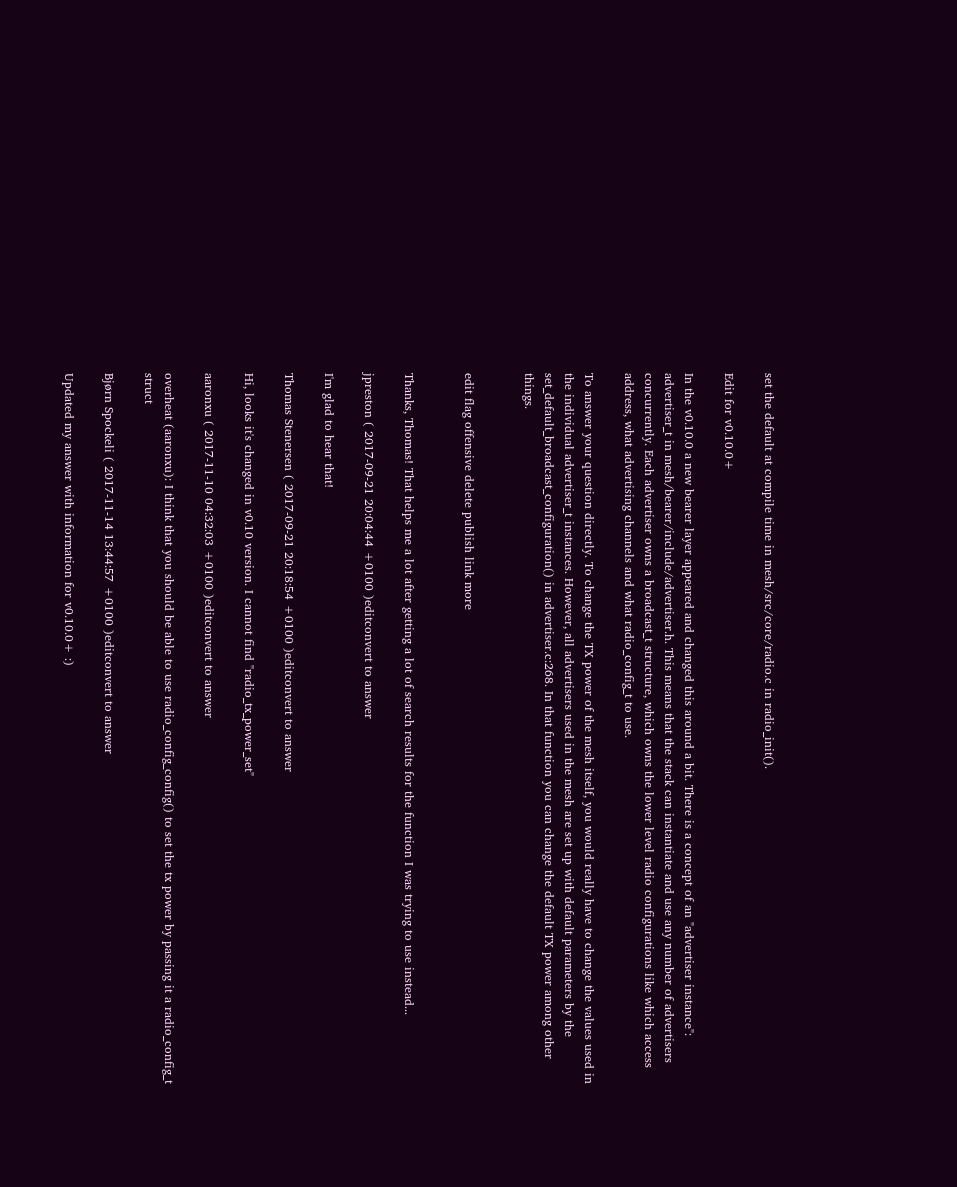set the default at compile time in mesh/src/core/radio.c in radio_init().

Edit for v0.10.0+

In the v0.10.0 a new bearer layer appeared and changed this around a bit. There is a concept of an "advertiser instance": advertiser_t in mesh/bearer/include/advertiser.h. This means that the stack can instantiate and use any number of advertisers concurrently. Each advertiser owns a broadcast_t structure, which owns the lower level radio configurations like which access address, what advertising channels and what radio_config_t to use.

To answer your question directly. To change the TX power of the mesh itself, you would really have to change the values used in the individual advertiser_t instances. However, all advertisers used in the mesh are set up with default parameters by the set_default_broadcast_configuration() in advertiser.c:268. In that function you can change the default TX power among other things.


edit flag offensive delete publish link more


Thanks, Thomas! That helps me a lot after getting a lot of search results for the function I was trying to use instead...

jpreston ( 2017-09-21 20:04:44 +0100 )editconvert to answer

I'm glad to hear that!

Thomas Stenersen ( 2017-09-21 20:18:54 +0100 )editconvert to answer

Hi, looks it's changed in v0.10 version. I cannot find "radio_tx_power_set"

aaronxu ( 2017-11-10 04:32:03 +0100 )editconvert to answer

overheat (aaronxu): I think that you should be able to use radio_config_config() to set the tx power by passing it a radio_config_t struct

Bjørn Spockeli ( 2017-11-14 13:44:57 +0100 )editconvert to answer

Updated my answer with information for v0.10.0+ :)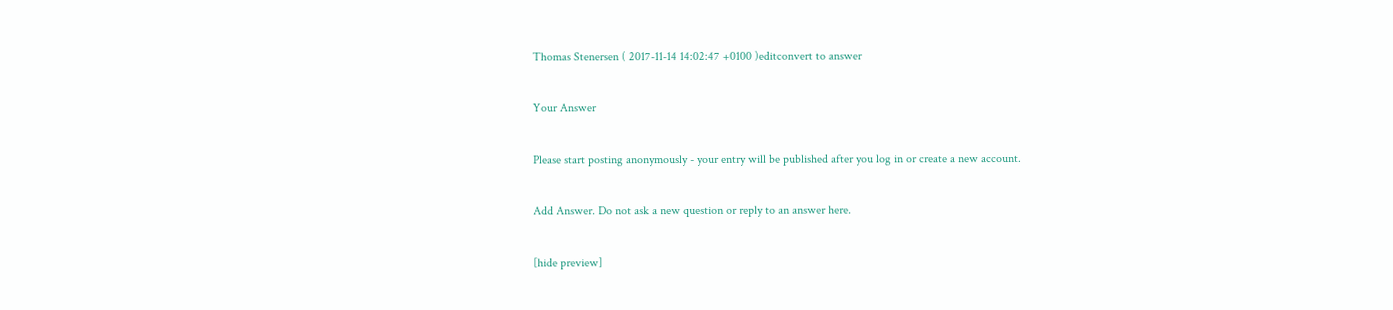Thomas Stenersen ( 2017-11-14 14:02:47 +0100 )editconvert to answer

Your Answer

Please start posting anonymously - your entry will be published after you log in or create a new account.

Add Answer. Do not ask a new question or reply to an answer here.

[hide preview]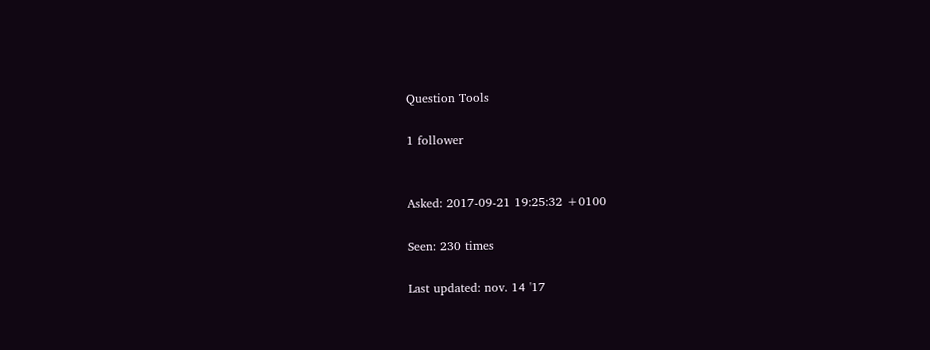Question Tools

1 follower


Asked: 2017-09-21 19:25:32 +0100

Seen: 230 times

Last updated: nov. 14 '17